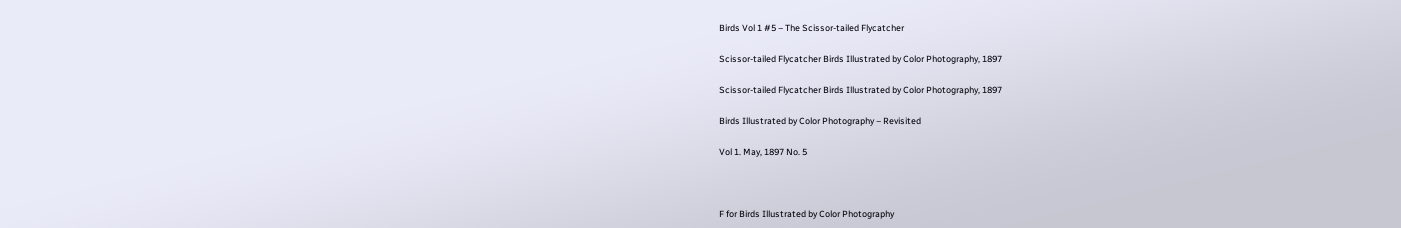Birds Vol 1 #5 – The Scissor-tailed Flycatcher

Scissor-tailed Flycatcher Birds Illustrated by Color Photography, 1897

Scissor-tailed Flycatcher Birds Illustrated by Color Photography, 1897

Birds Illustrated by Color Photography – Revisited

Vol 1. May, 1897 No. 5



F for Birds Illustrated by Color Photography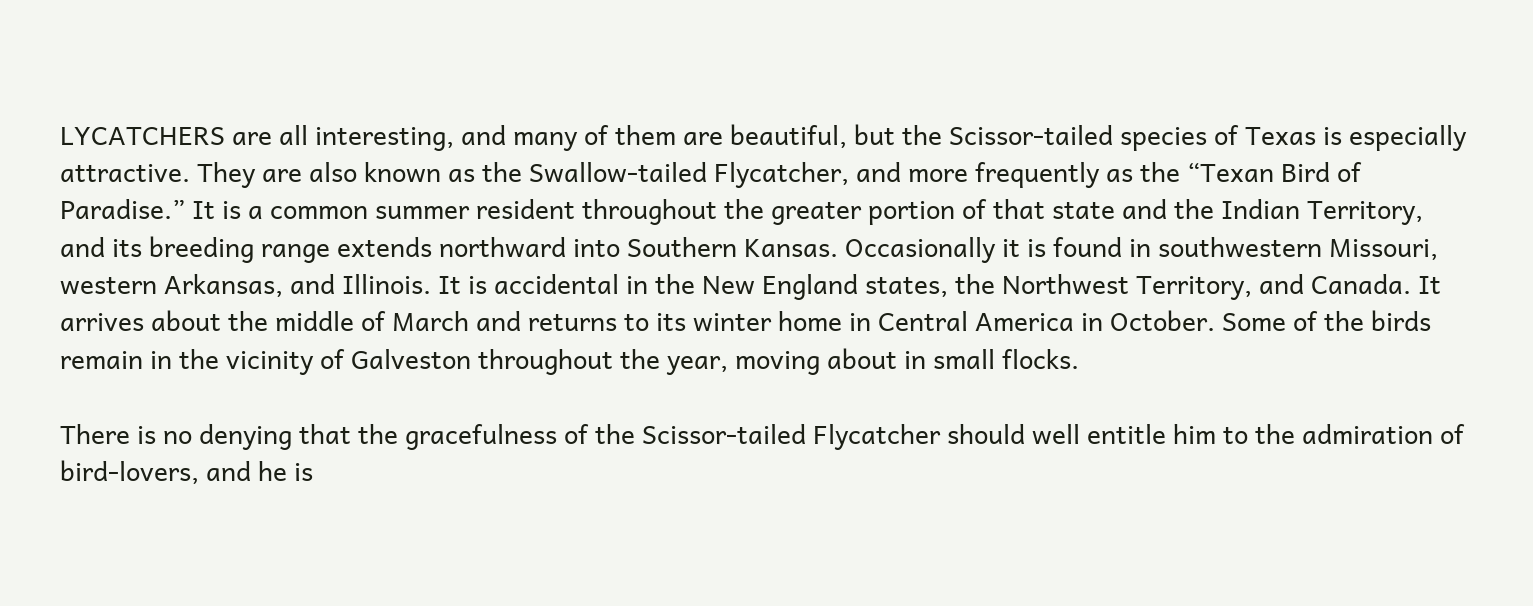LYCATCHERS are all interesting, and many of them are beautiful, but the Scissor-tailed species of Texas is especially attractive. They are also known as the Swallow-tailed Flycatcher, and more frequently as the “Texan Bird of Paradise.” It is a common summer resident throughout the greater portion of that state and the Indian Territory, and its breeding range extends northward into Southern Kansas. Occasionally it is found in southwestern Missouri, western Arkansas, and Illinois. It is accidental in the New England states, the Northwest Territory, and Canada. It arrives about the middle of March and returns to its winter home in Central America in October. Some of the birds remain in the vicinity of Galveston throughout the year, moving about in small flocks.

There is no denying that the gracefulness of the Scissor-tailed Flycatcher should well entitle him to the admiration of bird-lovers, and he is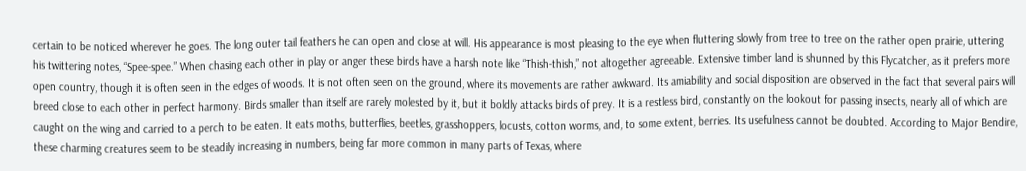certain to be noticed wherever he goes. The long outer tail feathers he can open and close at will. His appearance is most pleasing to the eye when fluttering slowly from tree to tree on the rather open prairie, uttering his twittering notes, “Spee-spee.” When chasing each other in play or anger these birds have a harsh note like “Thish-thish,” not altogether agreeable. Extensive timber land is shunned by this Flycatcher, as it prefers more open country, though it is often seen in the edges of woods. It is not often seen on the ground, where its movements are rather awkward. Its amiability and social disposition are observed in the fact that several pairs will breed close to each other in perfect harmony. Birds smaller than itself are rarely molested by it, but it boldly attacks birds of prey. It is a restless bird, constantly on the lookout for passing insects, nearly all of which are caught on the wing and carried to a perch to be eaten. It eats moths, butterflies, beetles, grasshoppers, locusts, cotton worms, and, to some extent, berries. Its usefulness cannot be doubted. According to Major Bendire, these charming creatures seem to be steadily increasing in numbers, being far more common in many parts of Texas, where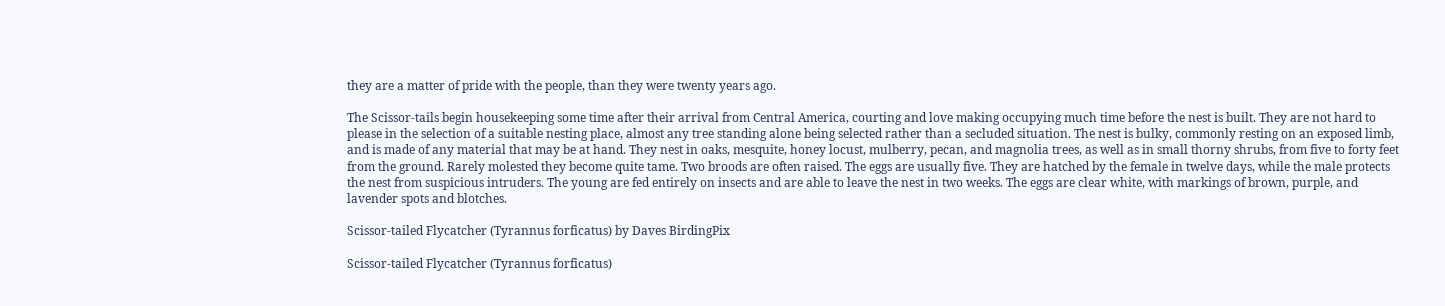they are a matter of pride with the people, than they were twenty years ago.

The Scissor-tails begin housekeeping some time after their arrival from Central America, courting and love making occupying much time before the nest is built. They are not hard to please in the selection of a suitable nesting place, almost any tree standing alone being selected rather than a secluded situation. The nest is bulky, commonly resting on an exposed limb, and is made of any material that may be at hand. They nest in oaks, mesquite, honey locust, mulberry, pecan, and magnolia trees, as well as in small thorny shrubs, from five to forty feet from the ground. Rarely molested they become quite tame. Two broods are often raised. The eggs are usually five. They are hatched by the female in twelve days, while the male protects the nest from suspicious intruders. The young are fed entirely on insects and are able to leave the nest in two weeks. The eggs are clear white, with markings of brown, purple, and lavender spots and blotches.

Scissor-tailed Flycatcher (Tyrannus forficatus) by Daves BirdingPix

Scissor-tailed Flycatcher (Tyrannus forficatus)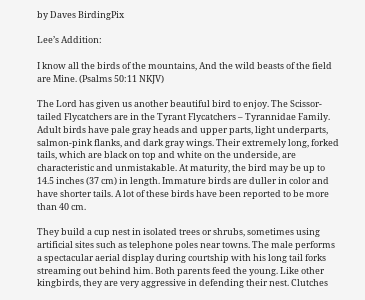by Daves BirdingPix

Lee’s Addition:

I know all the birds of the mountains, And the wild beasts of the field are Mine. (Psalms 50:11 NKJV)

The Lord has given us another beautiful bird to enjoy. The Scissor-tailed Flycatchers are in the Tyrant Flycatchers – Tyrannidae Family. Adult birds have pale gray heads and upper parts, light underparts, salmon-pink flanks, and dark gray wings. Their extremely long, forked tails, which are black on top and white on the underside, are characteristic and unmistakable. At maturity, the bird may be up to 14.5 inches (37 cm) in length. Immature birds are duller in color and have shorter tails. A lot of these birds have been reported to be more than 40 cm.

They build a cup nest in isolated trees or shrubs, sometimes using artificial sites such as telephone poles near towns. The male performs a spectacular aerial display during courtship with his long tail forks streaming out behind him. Both parents feed the young. Like other kingbirds, they are very aggressive in defending their nest. Clutches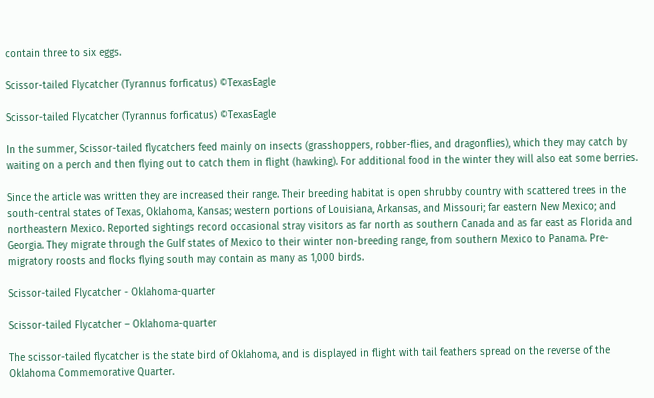contain three to six eggs.

Scissor-tailed Flycatcher (Tyrannus forficatus) ©TexasEagle

Scissor-tailed Flycatcher (Tyrannus forficatus) ©TexasEagle

In the summer, Scissor-tailed flycatchers feed mainly on insects (grasshoppers, robber-flies, and dragonflies), which they may catch by waiting on a perch and then flying out to catch them in flight (hawking). For additional food in the winter they will also eat some berries.

Since the article was written they are increased their range. Their breeding habitat is open shrubby country with scattered trees in the south-central states of Texas, Oklahoma, Kansas; western portions of Louisiana, Arkansas, and Missouri; far eastern New Mexico; and northeastern Mexico. Reported sightings record occasional stray visitors as far north as southern Canada and as far east as Florida and Georgia. They migrate through the Gulf states of Mexico to their winter non-breeding range, from southern Mexico to Panama. Pre-migratory roosts and flocks flying south may contain as many as 1,000 birds.

Scissor-tailed Flycatcher - Oklahoma-quarter

Scissor-tailed Flycatcher – Oklahoma-quarter

The scissor-tailed flycatcher is the state bird of Oklahoma, and is displayed in flight with tail feathers spread on the reverse of the Oklahoma Commemorative Quarter.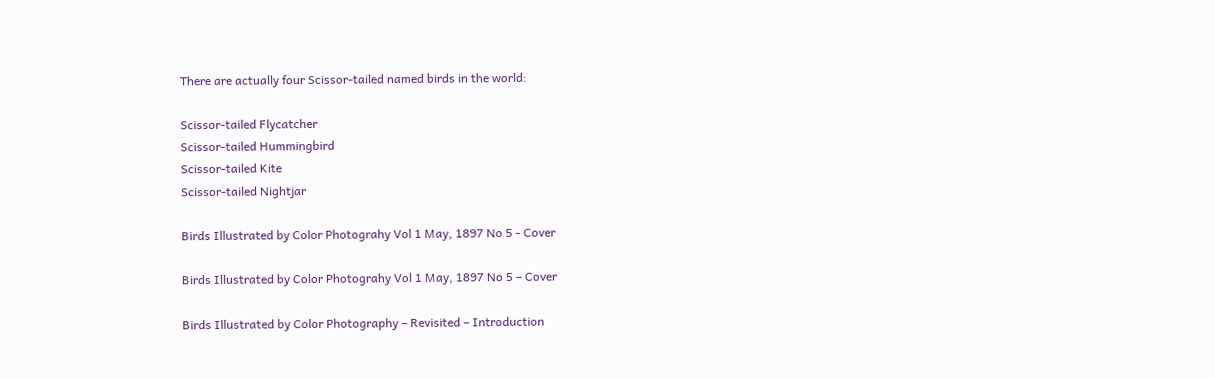There are actually four Scissor-tailed named birds in the world:

Scissor-tailed Flycatcher
Scissor-tailed Hummingbird
Scissor-tailed Kite
Scissor-tailed Nightjar

Birds Illustrated by Color Photograhy Vol 1 May, 1897 No 5 - Cover

Birds Illustrated by Color Photograhy Vol 1 May, 1897 No 5 – Cover

Birds Illustrated by Color Photography – Revisited – Introduction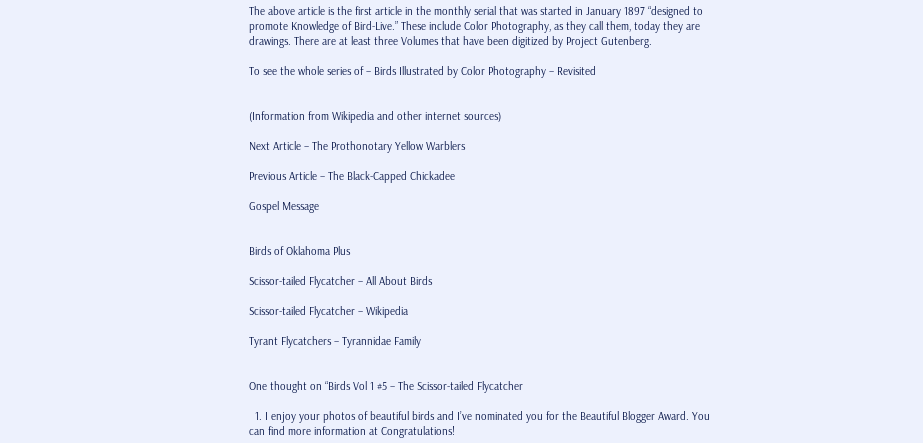The above article is the first article in the monthly serial that was started in January 1897 “designed to promote Knowledge of Bird-Live.” These include Color Photography, as they call them, today they are drawings. There are at least three Volumes that have been digitized by Project Gutenberg.

To see the whole series of – Birds Illustrated by Color Photography – Revisited


(Information from Wikipedia and other internet sources)

Next Article – The Prothonotary Yellow Warblers

Previous Article – The Black-Capped Chickadee

Gospel Message


Birds of Oklahoma Plus

Scissor-tailed Flycatcher – All About Birds

Scissor-tailed Flycatcher – Wikipedia

Tyrant Flycatchers – Tyrannidae Family


One thought on “Birds Vol 1 #5 – The Scissor-tailed Flycatcher

  1. I enjoy your photos of beautiful birds and I’ve nominated you for the Beautiful Blogger Award. You can find more information at Congratulations!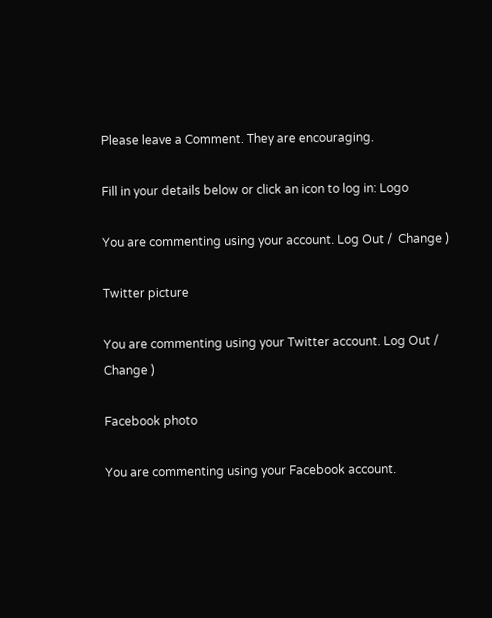Please leave a Comment. They are encouraging.

Fill in your details below or click an icon to log in: Logo

You are commenting using your account. Log Out /  Change )

Twitter picture

You are commenting using your Twitter account. Log Out /  Change )

Facebook photo

You are commenting using your Facebook account.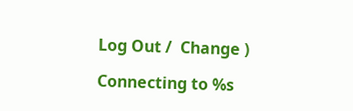Log Out /  Change )

Connecting to %s